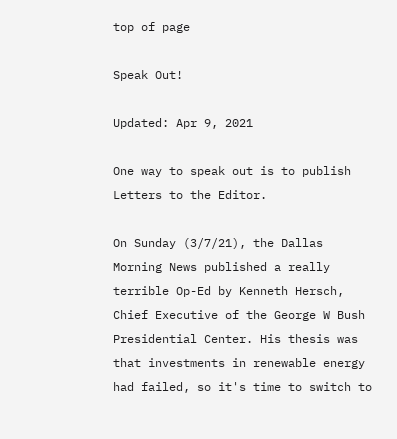top of page

Speak Out!

Updated: Apr 9, 2021

One way to speak out is to publish Letters to the Editor.

On Sunday (3/7/21), the Dallas Morning News published a really terrible Op-Ed by Kenneth Hersch, Chief Executive of the George W Bush Presidential Center. His thesis was that investments in renewable energy had failed, so it's time to switch to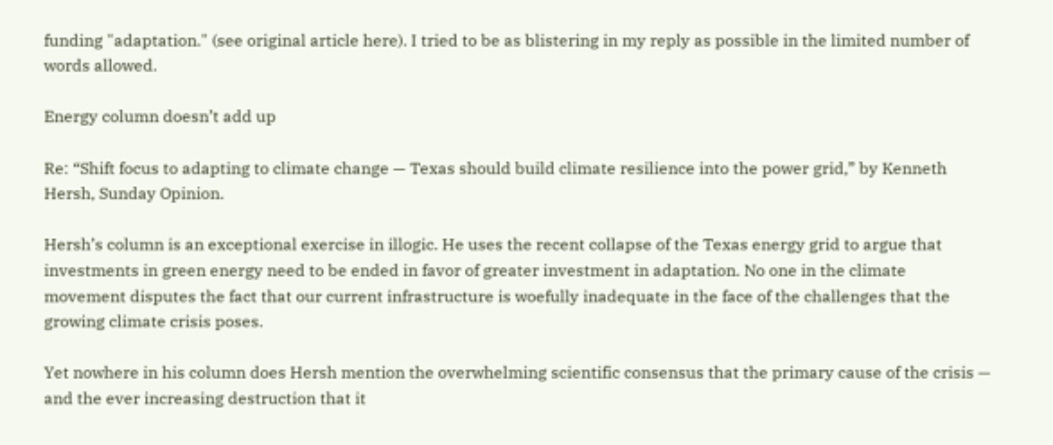funding "adaptation." (see original article here). I tried to be as blistering in my reply as possible in the limited number of words allowed.

Energy column doesn’t add up

Re: “Shift focus to adapting to climate change — Texas should build climate resilience into the power grid,” by Kenneth Hersh, Sunday Opinion.

Hersh’s column is an exceptional exercise in illogic. He uses the recent collapse of the Texas energy grid to argue that investments in green energy need to be ended in favor of greater investment in adaptation. No one in the climate movement disputes the fact that our current infrastructure is woefully inadequate in the face of the challenges that the growing climate crisis poses.

Yet nowhere in his column does Hersh mention the overwhelming scientific consensus that the primary cause of the crisis — and the ever increasing destruction that it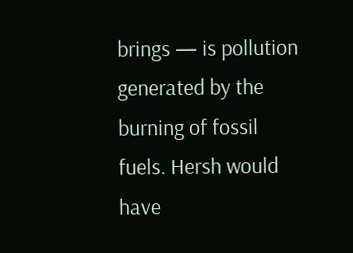brings — is pollution generated by the burning of fossil fuels. Hersh would have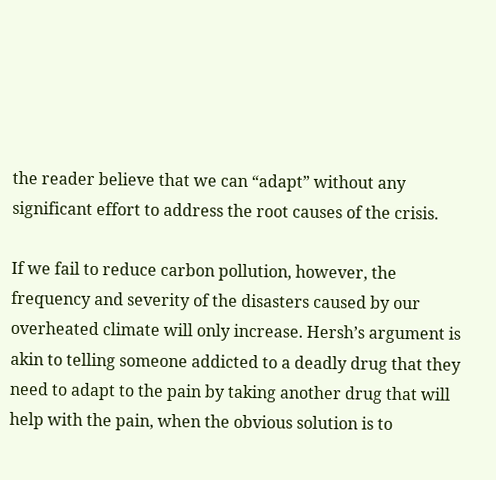the reader believe that we can “adapt” without any significant effort to address the root causes of the crisis.

If we fail to reduce carbon pollution, however, the frequency and severity of the disasters caused by our overheated climate will only increase. Hersh’s argument is akin to telling someone addicted to a deadly drug that they need to adapt to the pain by taking another drug that will help with the pain, when the obvious solution is to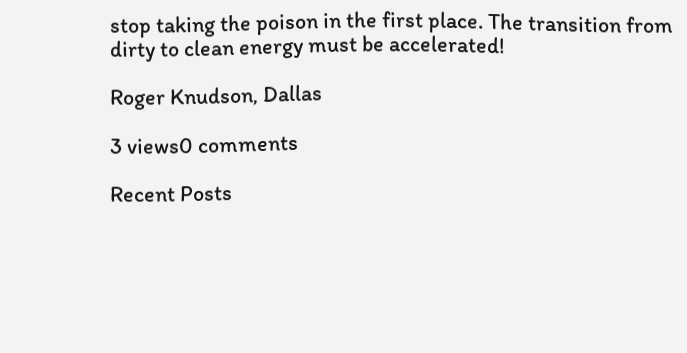stop taking the poison in the first place. The transition from dirty to clean energy must be accelerated!

Roger Knudson, Dallas

3 views0 comments

Recent Posts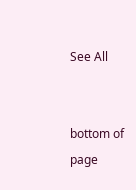See All


bottom of page